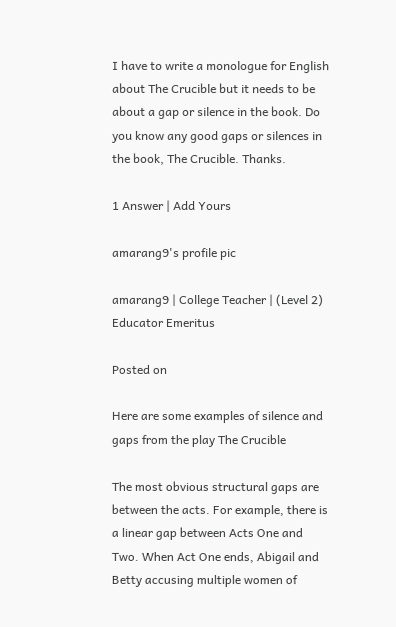I have to write a monologue for English about The Crucible but it needs to be about a gap or silence in the book. Do you know any good gaps or silences in the book, The Crucible. Thanks.

1 Answer | Add Yours

amarang9's profile pic

amarang9 | College Teacher | (Level 2) Educator Emeritus

Posted on

Here are some examples of silence and gaps from the play The Crucible

The most obvious structural gaps are between the acts. For example, there is a linear gap between Acts One and Two. When Act One ends, Abigail and Betty accusing multiple women of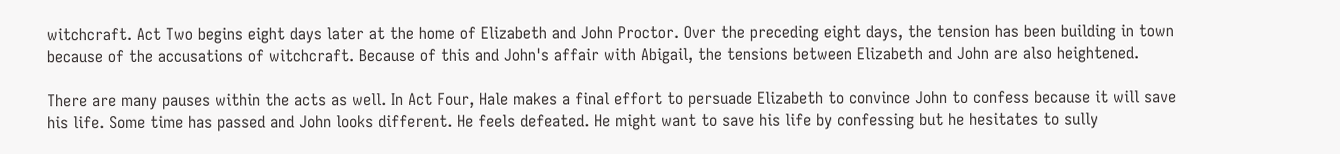witchcraft. Act Two begins eight days later at the home of Elizabeth and John Proctor. Over the preceding eight days, the tension has been building in town because of the accusations of witchcraft. Because of this and John's affair with Abigail, the tensions between Elizabeth and John are also heightened.

There are many pauses within the acts as well. In Act Four, Hale makes a final effort to persuade Elizabeth to convince John to confess because it will save his life. Some time has passed and John looks different. He feels defeated. He might want to save his life by confessing but he hesitates to sully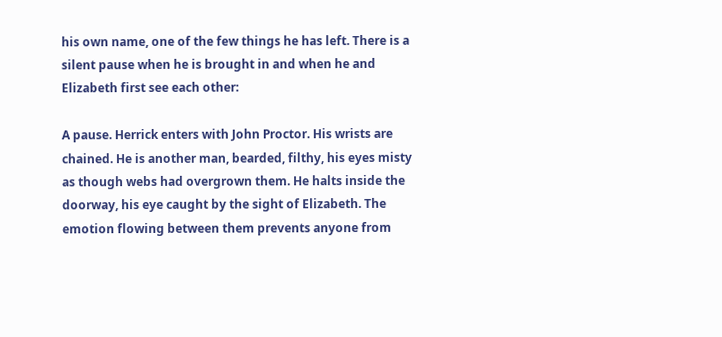his own name, one of the few things he has left. There is a silent pause when he is brought in and when he and Elizabeth first see each other:

A pause. Herrick enters with John Proctor. His wrists are chained. He is another man, bearded, filthy, his eyes misty as though webs had overgrown them. He halts inside the doorway, his eye caught by the sight of Elizabeth. The emotion flowing between them prevents anyone from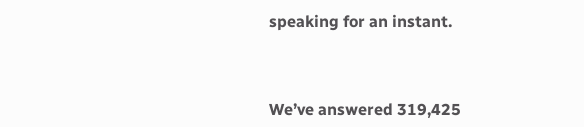speaking for an instant.



We’ve answered 319,425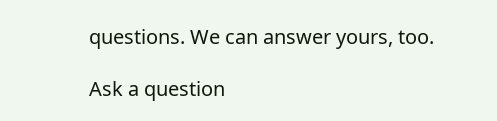questions. We can answer yours, too.

Ask a question